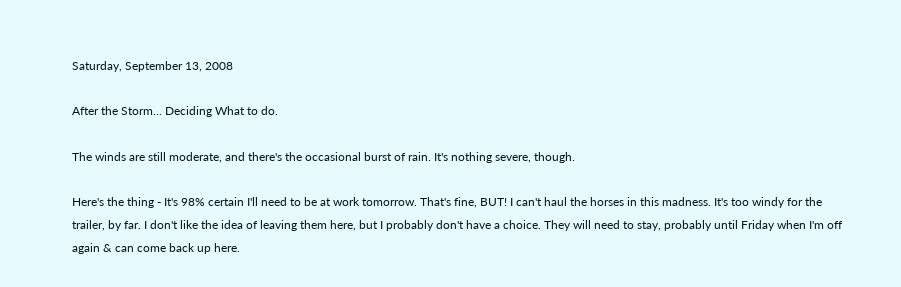Saturday, September 13, 2008

After the Storm... Deciding What to do.

The winds are still moderate, and there's the occasional burst of rain. It's nothing severe, though.

Here's the thing - It's 98% certain I'll need to be at work tomorrow. That's fine, BUT! I can't haul the horses in this madness. It's too windy for the trailer, by far. I don't like the idea of leaving them here, but I probably don't have a choice. They will need to stay, probably until Friday when I'm off again & can come back up here.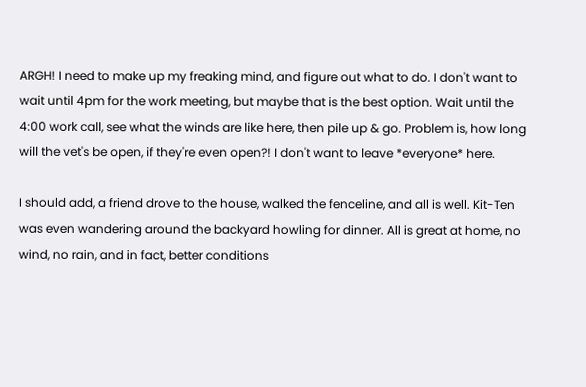ARGH! I need to make up my freaking mind, and figure out what to do. I don't want to wait until 4pm for the work meeting, but maybe that is the best option. Wait until the 4:00 work call, see what the winds are like here, then pile up & go. Problem is, how long will the vet's be open, if they're even open?! I don't want to leave *everyone* here.

I should add, a friend drove to the house, walked the fenceline, and all is well. Kit-Ten was even wandering around the backyard howling for dinner. All is great at home, no wind, no rain, and in fact, better conditions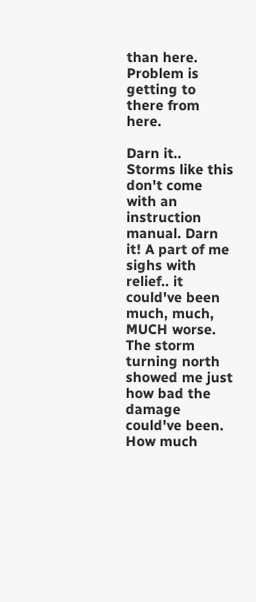than here. Problem is getting to there from here.

Darn it.. Storms like this don't come with an instruction manual. Darn it! A part of me sighs with relief.. it could've been much, much, MUCH worse. The storm turning north showed me just how bad the damage could've been. How much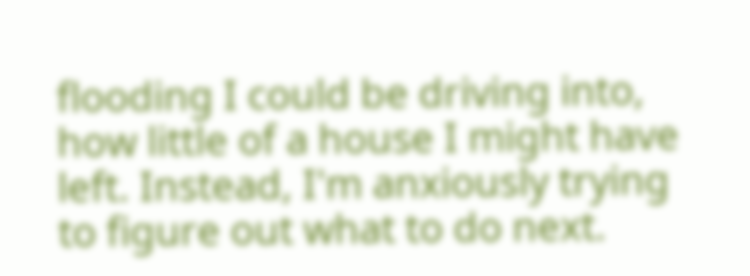flooding I could be driving into, how little of a house I might have left. Instead, I'm anxiously trying to figure out what to do next.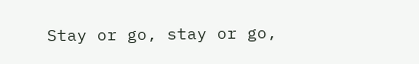Stay or go, stay or go,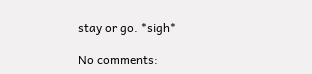stay or go. *sigh*

No comments: